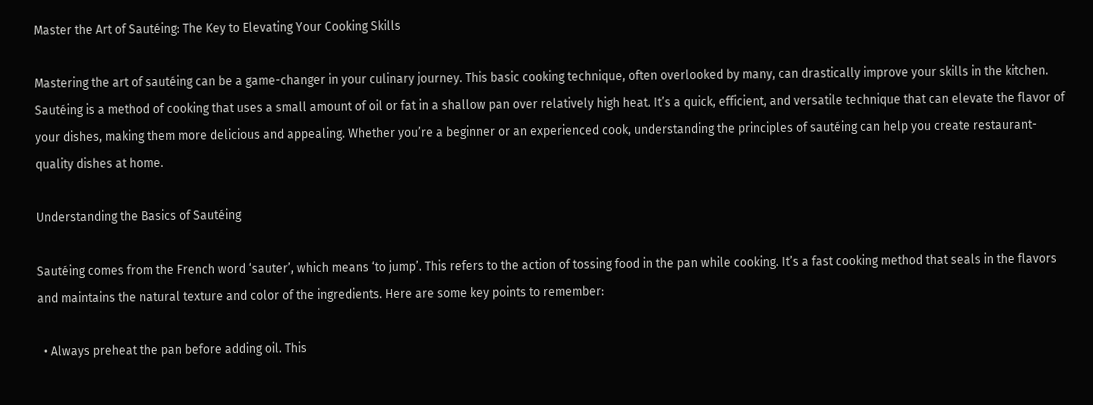Master the Art of Sautéing: The Key to Elevating Your Cooking Skills

Mastering the art of sautéing can be a game-changer in your culinary journey. This basic cooking technique, often overlooked by many, can drastically improve your skills in the kitchen. Sautéing is a method of cooking that uses a small amount of oil or fat in a shallow pan over relatively high heat. It’s a quick, efficient, and versatile technique that can elevate the flavor of your dishes, making them more delicious and appealing. Whether you’re a beginner or an experienced cook, understanding the principles of sautéing can help you create restaurant-quality dishes at home.

Understanding the Basics of Sautéing

Sautéing comes from the French word ‘sauter’, which means ‘to jump’. This refers to the action of tossing food in the pan while cooking. It’s a fast cooking method that seals in the flavors and maintains the natural texture and color of the ingredients. Here are some key points to remember:

  • Always preheat the pan before adding oil. This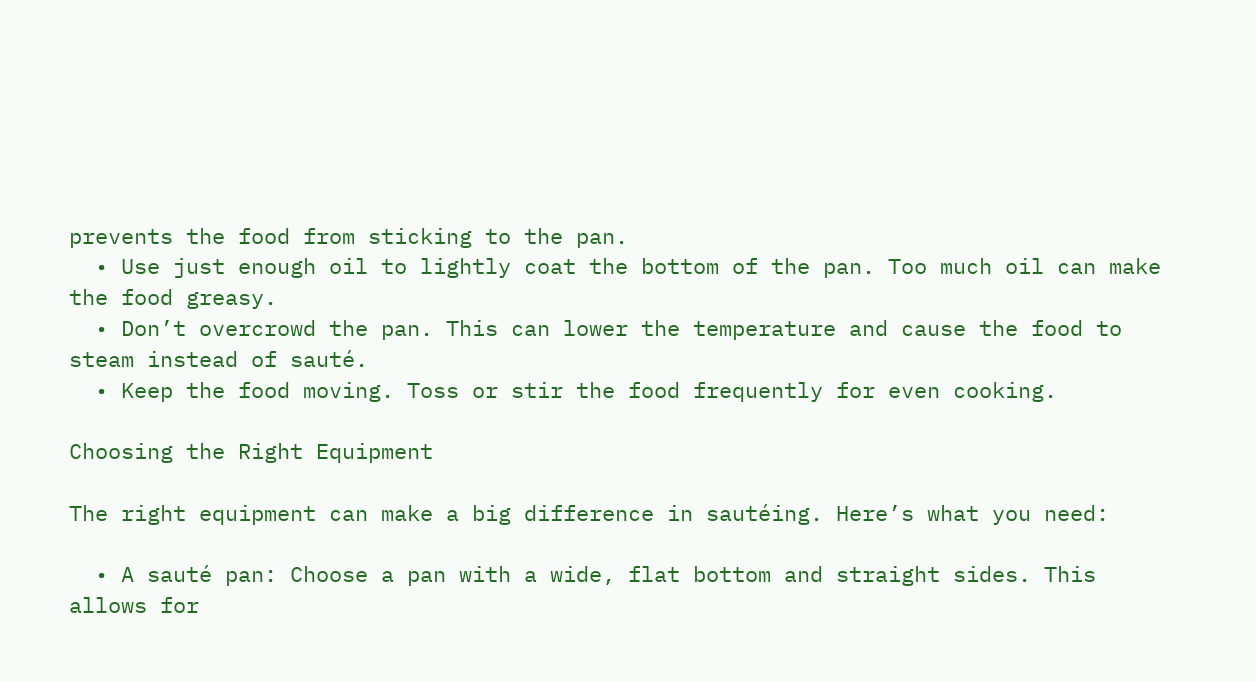prevents the food from sticking to the pan.
  • Use just enough oil to lightly coat the bottom of the pan. Too much oil can make the food greasy.
  • Don’t overcrowd the pan. This can lower the temperature and cause the food to steam instead of sauté.
  • Keep the food moving. Toss or stir the food frequently for even cooking.

Choosing the Right Equipment

The right equipment can make a big difference in sautéing. Here’s what you need:

  • A sauté pan: Choose a pan with a wide, flat bottom and straight sides. This allows for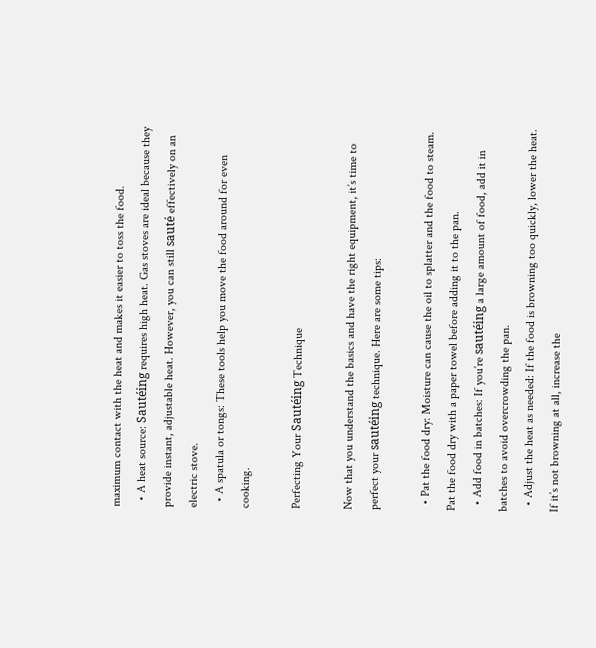maximum contact with the heat and makes it easier to toss the food.
  • A heat source: Sautéing requires high heat. Gas stoves are ideal because they provide instant, adjustable heat. However, you can still sauté effectively on an electric stove.
  • A spatula or tongs: These tools help you move the food around for even cooking.

Perfecting Your Sautéing Technique

Now that you understand the basics and have the right equipment, it’s time to perfect your sautéing technique. Here are some tips:

  • Pat the food dry: Moisture can cause the oil to splatter and the food to steam. Pat the food dry with a paper towel before adding it to the pan.
  • Add food in batches: If you’re sautéing a large amount of food, add it in batches to avoid overcrowding the pan.
  • Adjust the heat as needed: If the food is browning too quickly, lower the heat. If it’s not browning at all, increase the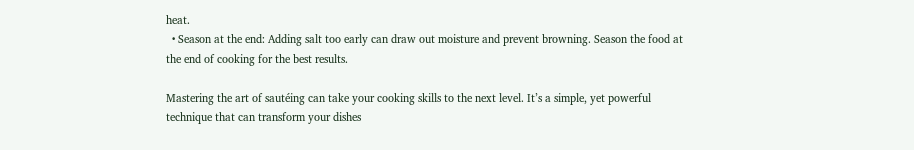heat.
  • Season at the end: Adding salt too early can draw out moisture and prevent browning. Season the food at the end of cooking for the best results.

Mastering the art of sautéing can take your cooking skills to the next level. It’s a simple, yet powerful technique that can transform your dishes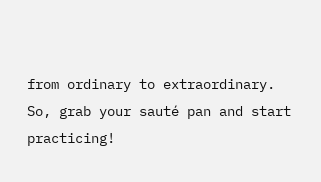from ordinary to extraordinary. So, grab your sauté pan and start practicing!